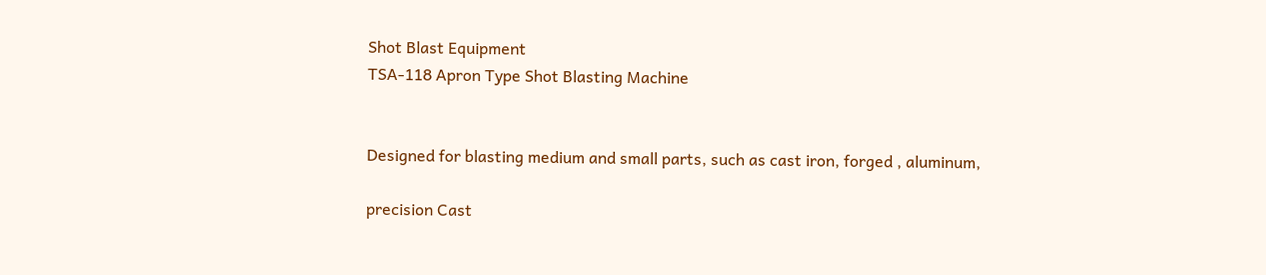Shot Blast Equipment
TSA-118 Apron Type Shot Blasting Machine


Designed for blasting medium and small parts, such as cast iron, forged , aluminum,

precision Cast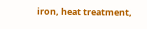iron, heat treatment,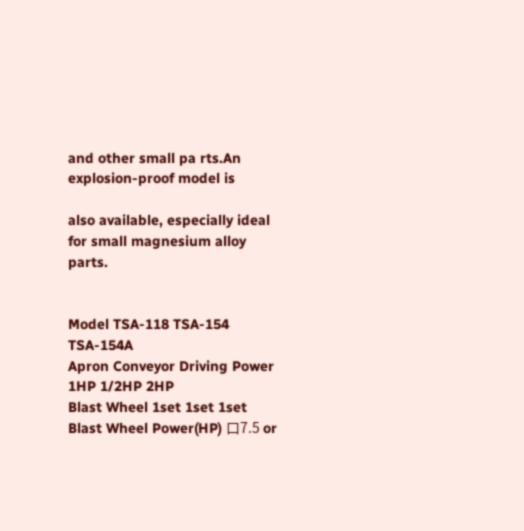and other small pa rts.An explosion-proof model is

also available, especially ideal for small magnesium alloy parts.


Model TSA-118 TSA-154 TSA-154A
Apron Conveyor Driving Power 1HP 1/2HP 2HP
Blast Wheel 1set 1set 1set
Blast Wheel Power(HP) 口7.5 or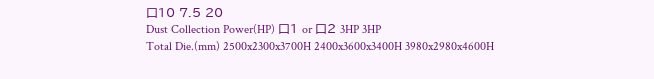口10 7.5 20
Dust Collection Power(HP) 口1 or 口2 3HP 3HP
Total Die.(mm) 2500x2300x3700H 2400x3600x3400H 3980x2980x4600H